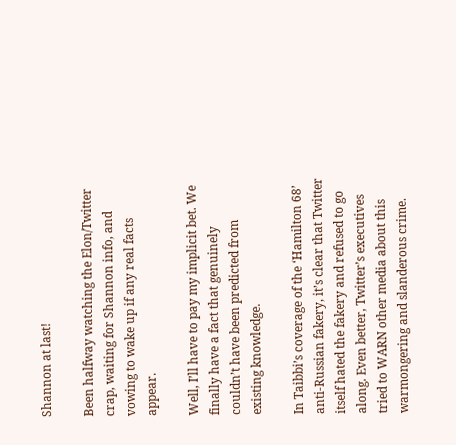Shannon at last!

Been halfway watching the Elon/Twitter crap, waiting for Shannon info, and vowing to wake up if any real facts appear.

Well, I’ll have to pay my implicit bet. We finally have a fact that genuinely couldn’t have been predicted from existing knowledge.

In Taibbi’s coverage of the ‘Hamilton 68’ anti-Russian fakery, it’s clear that Twitter itself hated the fakery and refused to go along. Even better, Twitter’s executives tried to WARN other media about this warmongering and slanderous crime.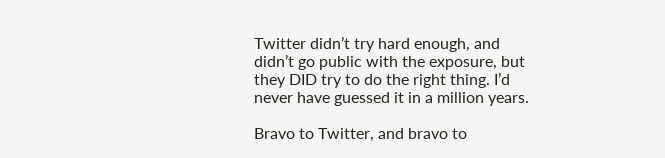Twitter didn’t try hard enough, and didn’t go public with the exposure, but they DID try to do the right thing. I’d never have guessed it in a million years.

Bravo to Twitter, and bravo to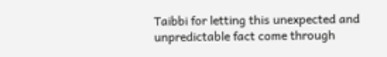Taibbi for letting this unexpected and unpredictable fact come through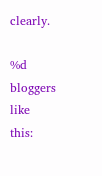clearly.

%d bloggers like this: